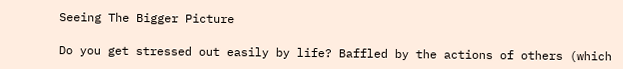Seeing The Bigger Picture

Do you get stressed out easily by life? Baffled by the actions of others (which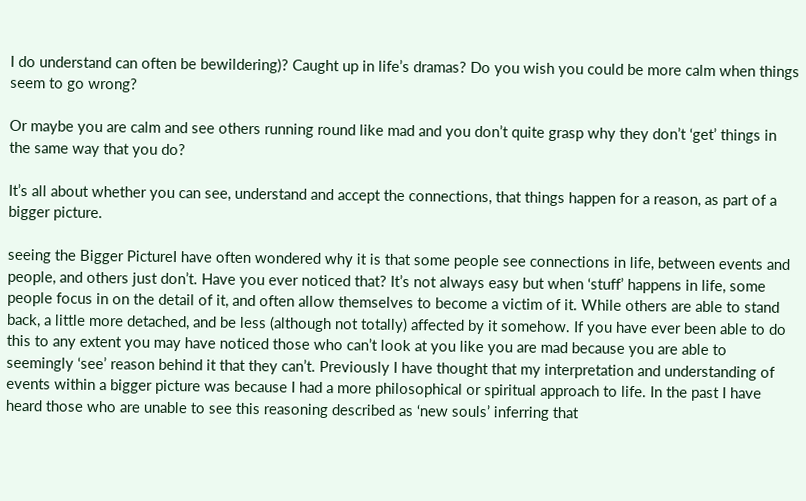I do understand can often be bewildering)? Caught up in life’s dramas? Do you wish you could be more calm when things seem to go wrong?

Or maybe you are calm and see others running round like mad and you don’t quite grasp why they don’t ‘get’ things in the same way that you do?

It’s all about whether you can see, understand and accept the connections, that things happen for a reason, as part of a bigger picture.

seeing the Bigger PictureI have often wondered why it is that some people see connections in life, between events and people, and others just don’t. Have you ever noticed that? It’s not always easy but when ‘stuff’ happens in life, some people focus in on the detail of it, and often allow themselves to become a victim of it. While others are able to stand back, a little more detached, and be less (although not totally) affected by it somehow. If you have ever been able to do this to any extent you may have noticed those who can’t look at you like you are mad because you are able to seemingly ‘see’ reason behind it that they can’t. Previously I have thought that my interpretation and understanding of events within a bigger picture was because I had a more philosophical or spiritual approach to life. In the past I have heard those who are unable to see this reasoning described as ‘new souls’ inferring that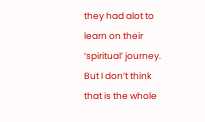they had alot to learn on their ‘spiritual’ journey. But I don’t think that is the whole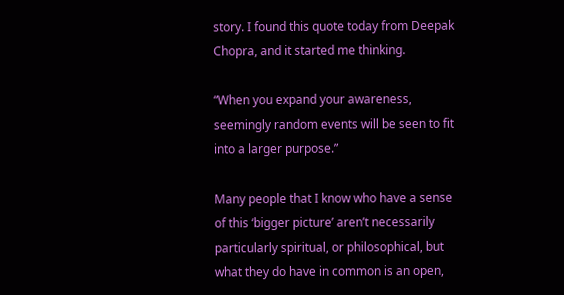story. I found this quote today from Deepak Chopra, and it started me thinking.

“When you expand your awareness, seemingly random events will be seen to fit into a larger purpose.”

Many people that I know who have a sense of this ‘bigger picture’ aren’t necessarily particularly spiritual, or philosophical, but what they do have in common is an open,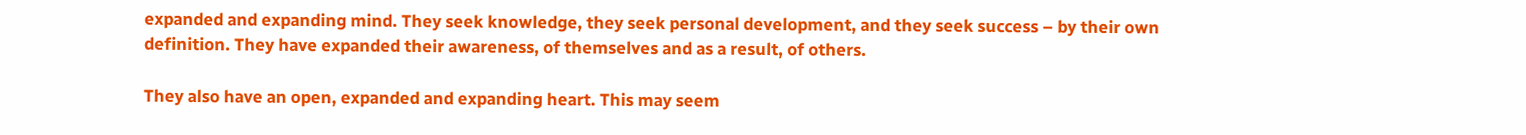expanded and expanding mind. They seek knowledge, they seek personal development, and they seek success – by their own definition. They have expanded their awareness, of themselves and as a result, of others.

They also have an open, expanded and expanding heart. This may seem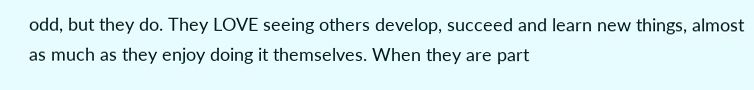odd, but they do. They LOVE seeing others develop, succeed and learn new things, almost as much as they enjoy doing it themselves. When they are part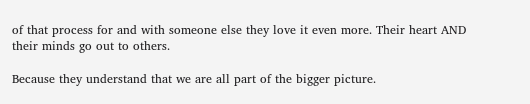of that process for and with someone else they love it even more. Their heart AND their minds go out to others.

Because they understand that we are all part of the bigger picture.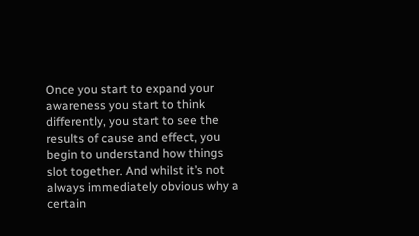Once you start to expand your awareness you start to think differently, you start to see the results of cause and effect, you begin to understand how things slot together. And whilst it’s not always immediately obvious why a certain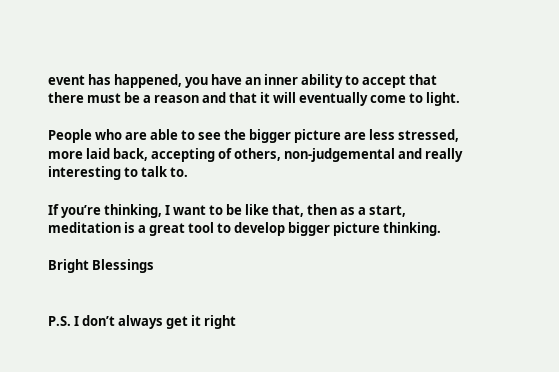event has happened, you have an inner ability to accept that there must be a reason and that it will eventually come to light.

People who are able to see the bigger picture are less stressed, more laid back, accepting of others, non-judgemental and really interesting to talk to.

If you’re thinking, I want to be like that, then as a start, meditation is a great tool to develop bigger picture thinking.

Bright Blessings


P.S. I don’t always get it right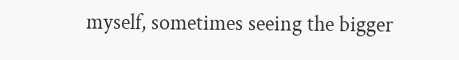myself, sometimes seeing the bigger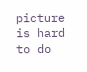picture is hard to do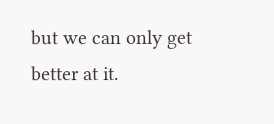but we can only get better at it.